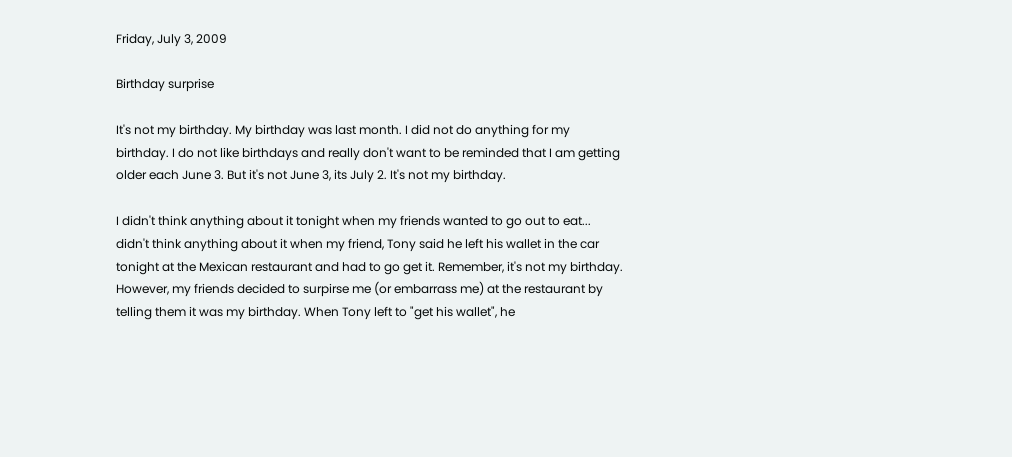Friday, July 3, 2009

Birthday surprise

It's not my birthday. My birthday was last month. I did not do anything for my birthday. I do not like birthdays and really don't want to be reminded that I am getting older each June 3. But it's not June 3, its July 2. It's not my birthday.

I didn't think anything about it tonight when my friends wanted to go out to eat... didn't think anything about it when my friend, Tony said he left his wallet in the car tonight at the Mexican restaurant and had to go get it. Remember, it's not my birthday. However, my friends decided to surpirse me (or embarrass me) at the restaurant by telling them it was my birthday. When Tony left to "get his wallet", he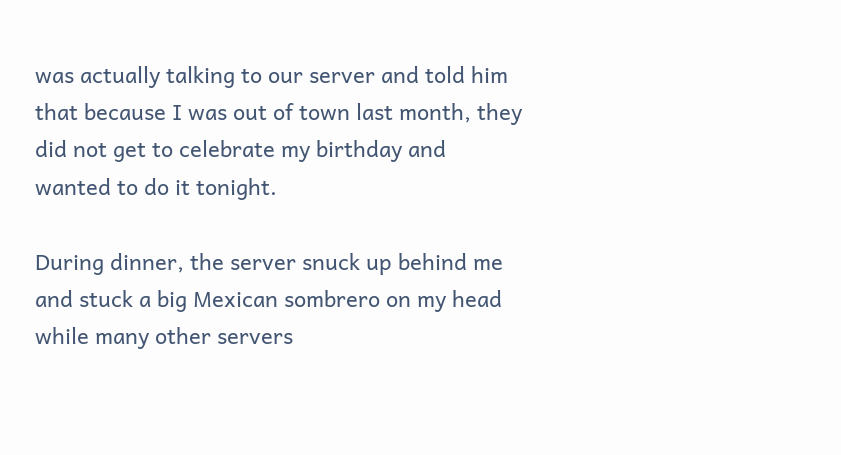was actually talking to our server and told him that because I was out of town last month, they did not get to celebrate my birthday and wanted to do it tonight.

During dinner, the server snuck up behind me and stuck a big Mexican sombrero on my head while many other servers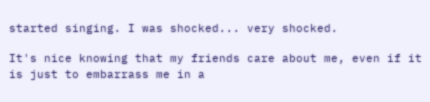started singing. I was shocked... very shocked.

It's nice knowing that my friends care about me, even if it is just to embarrass me in a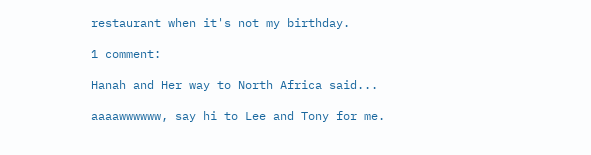restaurant when it's not my birthday.

1 comment:

Hanah and Her way to North Africa said...

aaaawwwwww, say hi to Lee and Tony for me.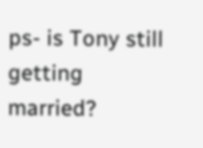ps- is Tony still getting married?